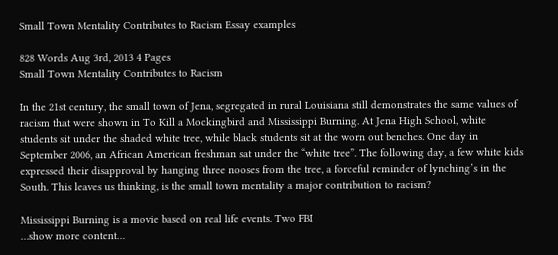Small Town Mentality Contributes to Racism Essay examples

828 Words Aug 3rd, 2013 4 Pages
Small Town Mentality Contributes to Racism

In the 21st century, the small town of Jena, segregated in rural Louisiana still demonstrates the same values of racism that were shown in To Kill a Mockingbird and Mississippi Burning. At Jena High School, white students sit under the shaded white tree, while black students sit at the worn out benches. One day in September 2006, an African American freshman sat under the “white tree”. The following day, a few white kids expressed their disapproval by hanging three nooses from the tree, a forceful reminder of lynching’s in the South. This leaves us thinking, is the small town mentality a major contribution to racism?

Mississippi Burning is a movie based on real life events. Two FBI
…show more content…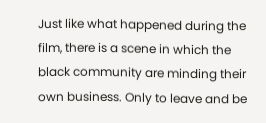Just like what happened during the film, there is a scene in which the black community are minding their own business. Only to leave and be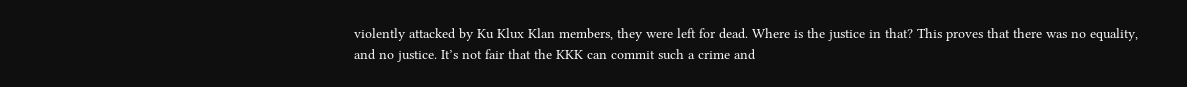violently attacked by Ku Klux Klan members, they were left for dead. Where is the justice in that? This proves that there was no equality, and no justice. It’s not fair that the KKK can commit such a crime and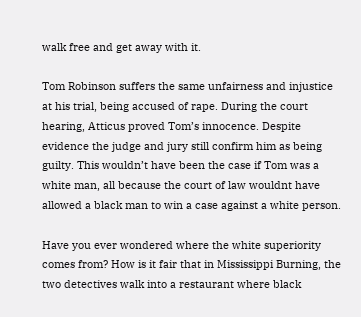walk free and get away with it.

Tom Robinson suffers the same unfairness and injustice at his trial, being accused of rape. During the court hearing, Atticus proved Tom’s innocence. Despite evidence the judge and jury still confirm him as being guilty. This wouldn’t have been the case if Tom was a white man, all because the court of law wouldnt have allowed a black man to win a case against a white person.

Have you ever wondered where the white superiority comes from? How is it fair that in Mississippi Burning, the two detectives walk into a restaurant where black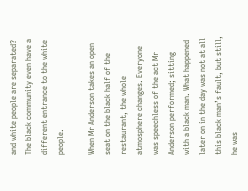and white people are separated? The black community even have a different entrance to the white people.

When Mr Anderson takes an open seat on the black half of the restaurant, the whole atmosphere changes. Everyone was speechless of the act Mr Anderson performed; sitting with a black man. What happened later on in the day was not at all this black man’s fault, but still, he was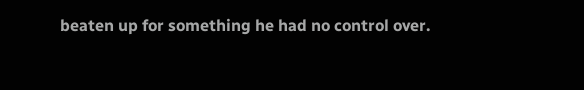beaten up for something he had no control over.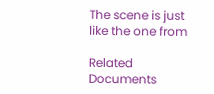The scene is just like the one from

Related Documents